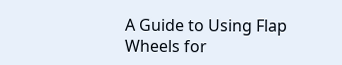A Guide to Using Flap Wheels for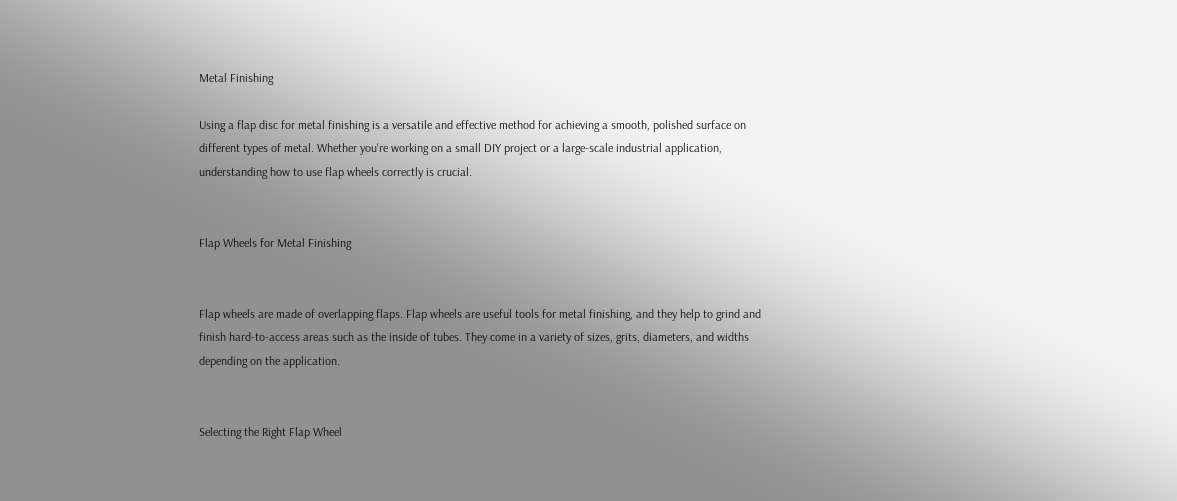Metal Finishing

Using a flap disc for metal finishing is a versatile and effective method for achieving a smooth, polished surface on different types of metal. Whether you're working on a small DIY project or a large-scale industrial application, understanding how to use flap wheels correctly is crucial.


Flap Wheels for Metal Finishing


Flap wheels are made of overlapping flaps. Flap wheels are useful tools for metal finishing, and they help to grind and finish hard-to-access areas such as the inside of tubes. They come in a variety of sizes, grits, diameters, and widths depending on the application.


Selecting the Right Flap Wheel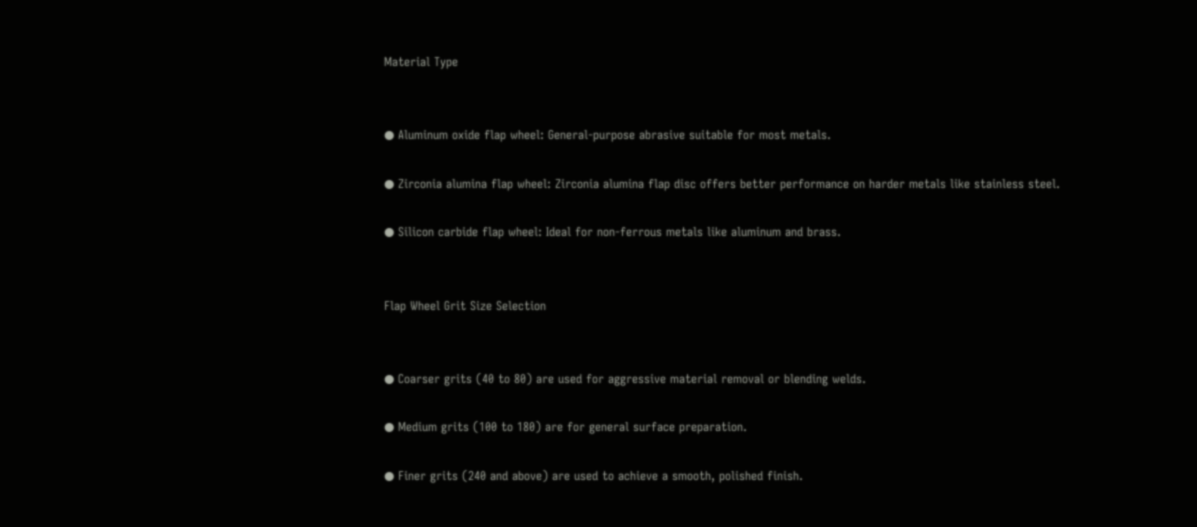Material Type


● Aluminum oxide flap wheel: General-purpose abrasive suitable for most metals.

● Zirconia alumina flap wheel: Zirconia alumina flap disc offers better performance on harder metals like stainless steel.

● Silicon carbide flap wheel: Ideal for non-ferrous metals like aluminum and brass.


Flap Wheel Grit Size Selection


● Coarser grits (40 to 80) are used for aggressive material removal or blending welds.

● Medium grits (100 to 180) are for general surface preparation.

● Finer grits (240 and above) are used to achieve a smooth, polished finish.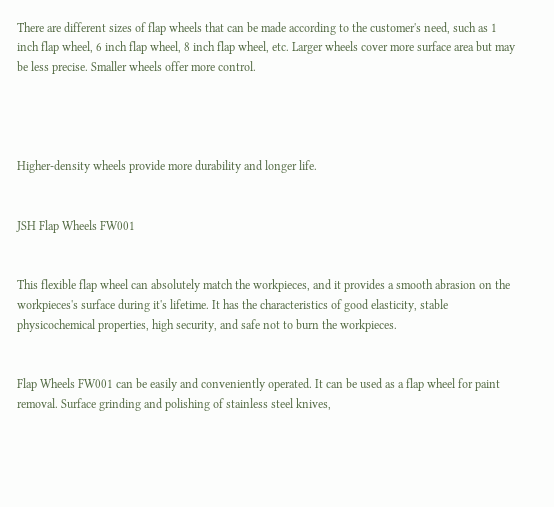There are different sizes of flap wheels that can be made according to the customer's need, such as 1 inch flap wheel, 6 inch flap wheel, 8 inch flap wheel, etc. Larger wheels cover more surface area but may be less precise. Smaller wheels offer more control.




Higher-density wheels provide more durability and longer life.


JSH Flap Wheels FW001


This flexible flap wheel can absolutely match the workpieces, and it provides a smooth abrasion on the workpieces's surface during it's lifetime. It has the characteristics of good elasticity, stable physicochemical properties, high security, and safe not to burn the workpieces.


Flap Wheels FW001 can be easily and conveniently operated. It can be used as a flap wheel for paint removal. Surface grinding and polishing of stainless steel knives,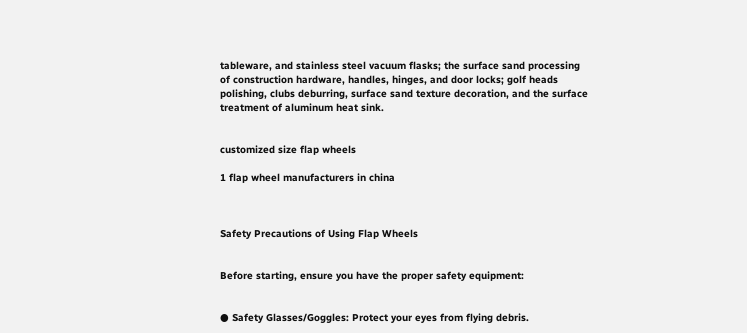tableware, and stainless steel vacuum flasks; the surface sand processing of construction hardware, handles, hinges, and door locks; golf heads polishing, clubs deburring, surface sand texture decoration, and the surface treatment of aluminum heat sink.


customized size flap wheels

1 flap wheel manufacturers in china



Safety Precautions of Using Flap Wheels


Before starting, ensure you have the proper safety equipment:


● Safety Glasses/Goggles: Protect your eyes from flying debris.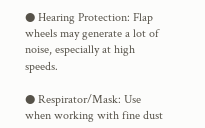● Hearing Protection: Flap wheels may generate a lot of noise, especially at high speeds.

● Respirator/Mask: Use when working with fine dust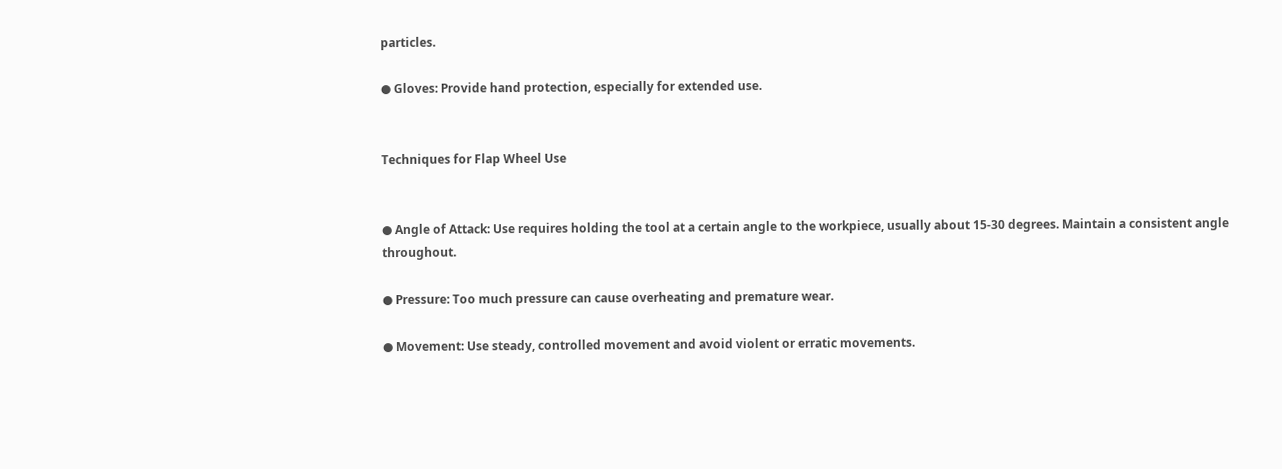particles.

● Gloves: Provide hand protection, especially for extended use.


Techniques for Flap Wheel Use


● Angle of Attack: Use requires holding the tool at a certain angle to the workpiece, usually about 15-30 degrees. Maintain a consistent angle throughout.

● Pressure: Too much pressure can cause overheating and premature wear.

● Movement: Use steady, controlled movement and avoid violent or erratic movements.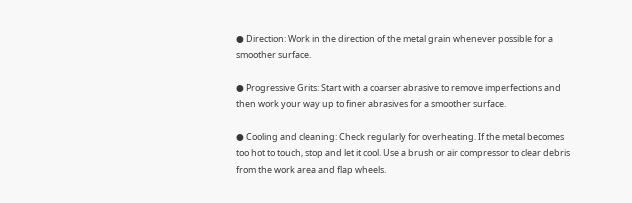● Direction: Work in the direction of the metal grain whenever possible for a smoother surface.

● Progressive Grits: Start with a coarser abrasive to remove imperfections and then work your way up to finer abrasives for a smoother surface.

● Cooling and cleaning: Check regularly for overheating. If the metal becomes too hot to touch, stop and let it cool. Use a brush or air compressor to clear debris from the work area and flap wheels.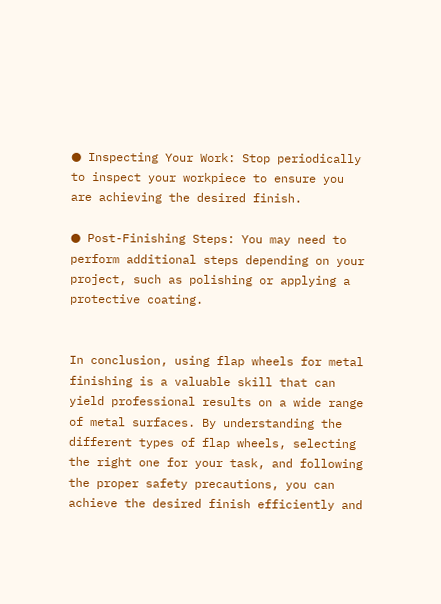● Inspecting Your Work: Stop periodically to inspect your workpiece to ensure you are achieving the desired finish.

● Post-Finishing Steps: You may need to perform additional steps depending on your project, such as polishing or applying a protective coating.


In conclusion, using flap wheels for metal finishing is a valuable skill that can yield professional results on a wide range of metal surfaces. By understanding the different types of flap wheels, selecting the right one for your task, and following the proper safety precautions, you can achieve the desired finish efficiently and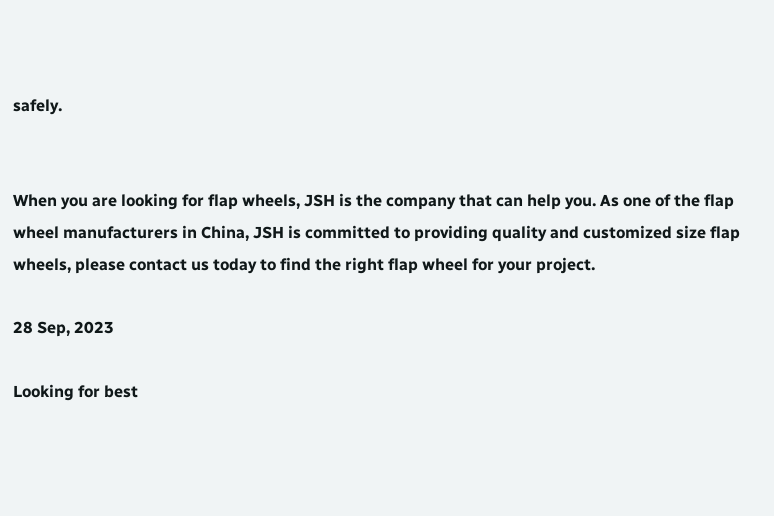safely.


When you are looking for flap wheels, JSH is the company that can help you. As one of the flap wheel manufacturers in China, JSH is committed to providing quality and customized size flap wheels, please contact us today to find the right flap wheel for your project.

28 Sep, 2023

Looking for best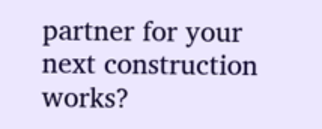partner for your next construction works?